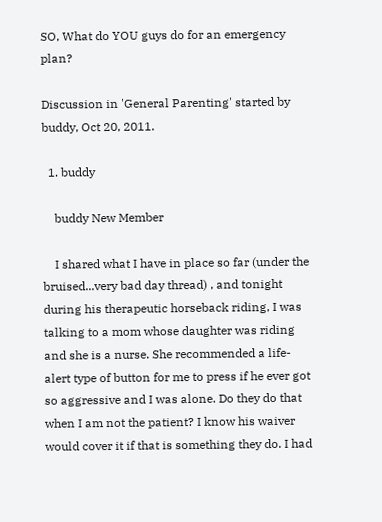SO, What do YOU guys do for an emergency plan?

Discussion in 'General Parenting' started by buddy, Oct 20, 2011.

  1. buddy

    buddy New Member

    I shared what I have in place so far (under the bruised...very bad day thread) , and tonight during his therapeutic horseback riding, I was talking to a mom whose daughter was riding and she is a nurse. She recommended a life-alert type of button for me to press if he ever got so aggressive and I was alone. Do they do that when I am not the patient? I know his waiver would cover it if that is something they do. I had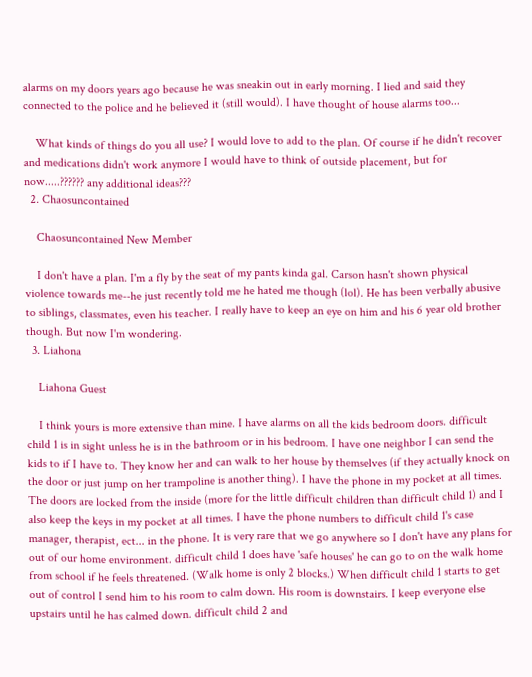alarms on my doors years ago because he was sneakin out in early morning. I lied and said they connected to the police and he believed it (still would). I have thought of house alarms too...

    What kinds of things do you all use? I would love to add to the plan. Of course if he didn't recover and medications didn't work anymore I would have to think of outside placement, but for now.....?????? any additional ideas???
  2. Chaosuncontained

    Chaosuncontained New Member

    I don't have a plan. I'm a fly by the seat of my pants kinda gal. Carson hasn't shown physical violence towards me--he just recently told me he hated me though (lol). He has been verbally abusive to siblings, classmates, even his teacher. I really have to keep an eye on him and his 6 year old brother though. But now I'm wondering.
  3. Liahona

    Liahona Guest

    I think yours is more extensive than mine. I have alarms on all the kids bedroom doors. difficult child 1 is in sight unless he is in the bathroom or in his bedroom. I have one neighbor I can send the kids to if I have to. They know her and can walk to her house by themselves (if they actually knock on the door or just jump on her trampoline is another thing). I have the phone in my pocket at all times. The doors are locked from the inside (more for the little difficult children than difficult child 1) and I also keep the keys in my pocket at all times. I have the phone numbers to difficult child 1's case manager, therapist, ect... in the phone. It is very rare that we go anywhere so I don't have any plans for out of our home environment. difficult child 1 does have 'safe houses' he can go to on the walk home from school if he feels threatened. (Walk home is only 2 blocks.) When difficult child 1 starts to get out of control I send him to his room to calm down. His room is downstairs. I keep everyone else upstairs until he has calmed down. difficult child 2 and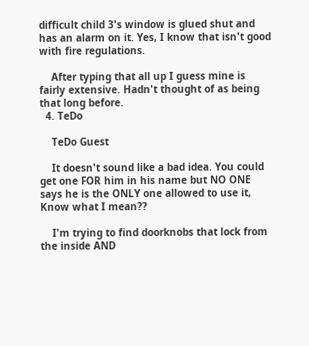difficult child 3's window is glued shut and has an alarm on it. Yes, I know that isn't good with fire regulations.

    After typing that all up I guess mine is fairly extensive. Hadn't thought of as being that long before.
  4. TeDo

    TeDo Guest

    It doesn't sound like a bad idea. You could get one FOR him in his name but NO ONE says he is the ONLY one allowed to use it, Know what I mean??

    I'm trying to find doorknobs that lock from the inside AND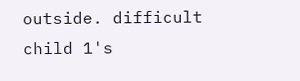outside. difficult child 1's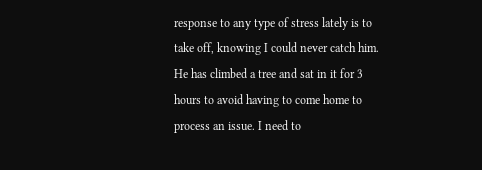response to any type of stress lately is to take off, knowing I could never catch him. He has climbed a tree and sat in it for 3 hours to avoid having to come home to process an issue. I need to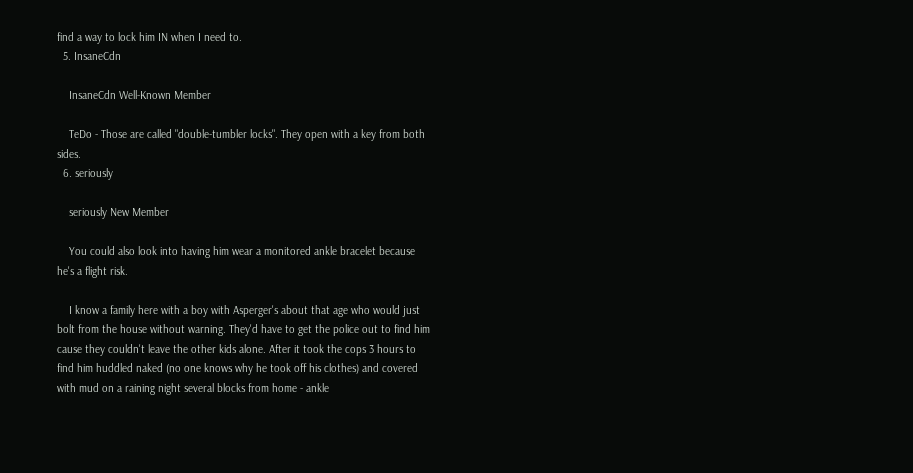find a way to lock him IN when I need to.
  5. InsaneCdn

    InsaneCdn Well-Known Member

    TeDo - Those are called "double-tumbler locks". They open with a key from both sides.
  6. seriously

    seriously New Member

    You could also look into having him wear a monitored ankle bracelet because he's a flight risk.

    I know a family here with a boy with Asperger's about that age who would just bolt from the house without warning. They'd have to get the police out to find him cause they couldn't leave the other kids alone. After it took the cops 3 hours to find him huddled naked (no one knows why he took off his clothes) and covered with mud on a raining night several blocks from home - ankle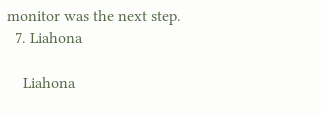monitor was the next step.
  7. Liahona

    Liahona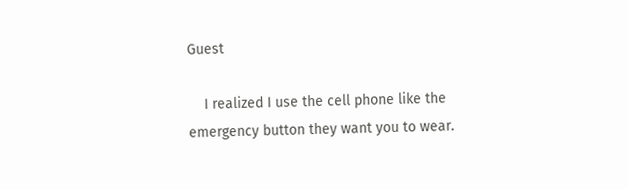Guest

    I realized I use the cell phone like the emergency button they want you to wear.